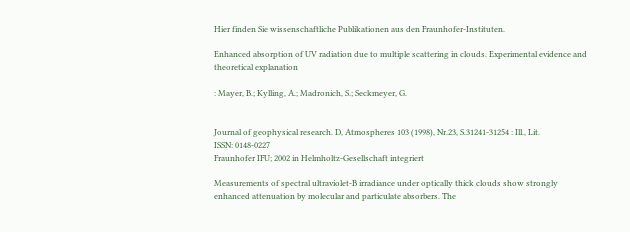Hier finden Sie wissenschaftliche Publikationen aus den Fraunhofer-Instituten.

Enhanced absorption of UV radiation due to multiple scattering in clouds. Experimental evidence and theoretical explanation

: Mayer, B.; Kylling, A.; Madronich, S.; Seckmeyer, G.


Journal of geophysical research. D, Atmospheres 103 (1998), Nr.23, S.31241-31254 : Ill., Lit.
ISSN: 0148-0227
Fraunhofer IFU; 2002 in Helmholtz-Gesellschaft integriert

Measurements of spectral ultraviolet-B irradiance under optically thick clouds show strongly enhanced attenuation by molecular and particulate absorbers. The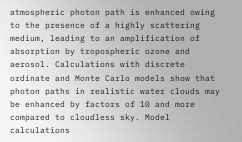atmospheric photon path is enhanced owing to the presence of a highly scattering medium, leading to an amplification of absorption by tropospheric ozone and aerosol. Calculations with discrete ordinate and Monte Carlo models show that photon paths in realistic water clouds may be enhanced by factors of 10 and more compared to cloudless sky. Model calculations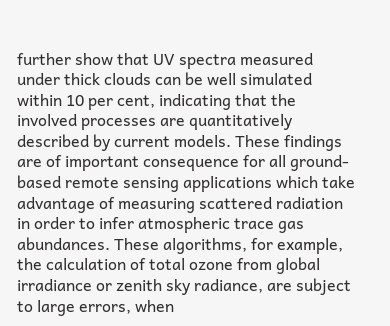further show that UV spectra measured under thick clouds can be well simulated within 10 per cent, indicating that the involved processes are quantitatively described by current models. These findings are of important consequence for all ground-based remote sensing applications which take advantage of measuring scattered radiation in order to infer atmospheric trace gas abundances. These algorithms, for example, the calculation of total ozone from global irradiance or zenith sky radiance, are subject to large errors, when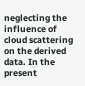neglecting the influence of cloud scattering on the derived data. In the present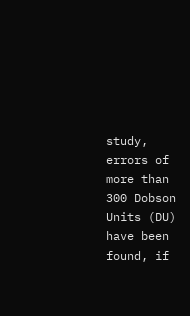study, errors of more than 300 Dobson Units (DU) have been found, if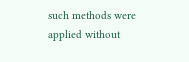such methods were applied without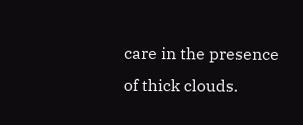care in the presence of thick clouds.